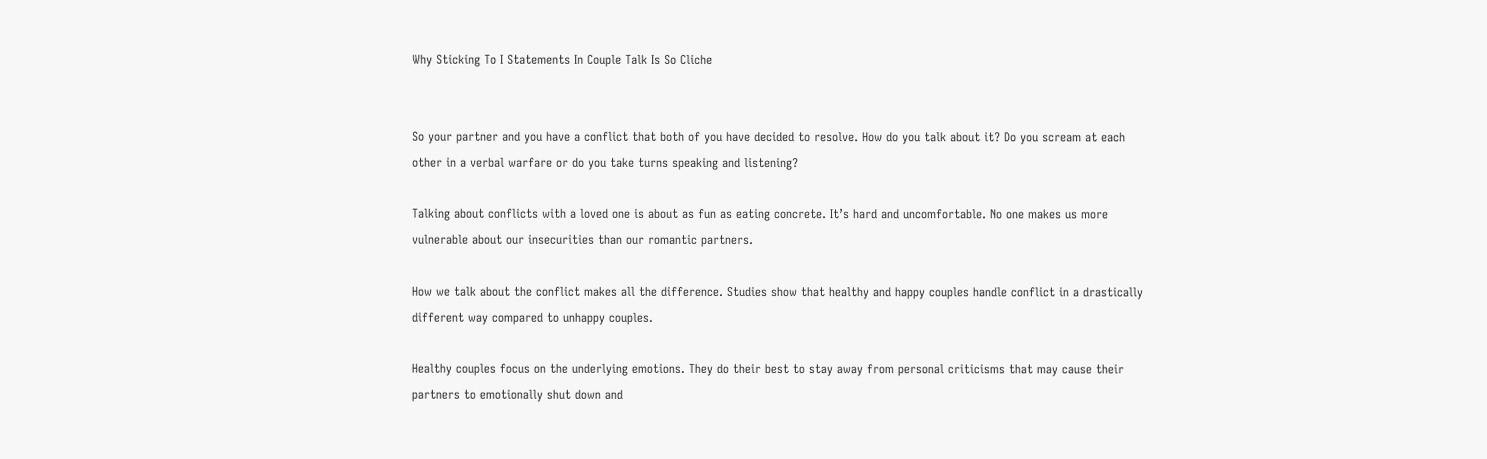Why Sticking To I Statements In Couple Talk Is So Cliche


So your partner and you have a conflict that both of you have decided to resolve. How do you talk about it? Do you scream at each other in a verbal warfare or do you take turns speaking and listening?

Talking about conflicts with a loved one is about as fun as eating concrete. It’s hard and uncomfortable. No one makes us more vulnerable about our insecurities than our romantic partners.

How we talk about the conflict makes all the difference. Studies show that healthy and happy couples handle conflict in a drastically different way compared to unhappy couples.

Healthy couples focus on the underlying emotions. They do their best to stay away from personal criticisms that may cause their partners to emotionally shut down and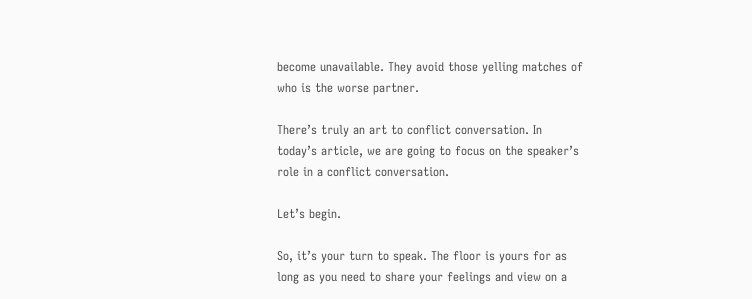become unavailable. They avoid those yelling matches of who is the worse partner.

There’s truly an art to conflict conversation. In today’s article, we are going to focus on the speaker’s role in a conflict conversation.

Let’s begin.

So, it’s your turn to speak. The floor is yours for as long as you need to share your feelings and view on a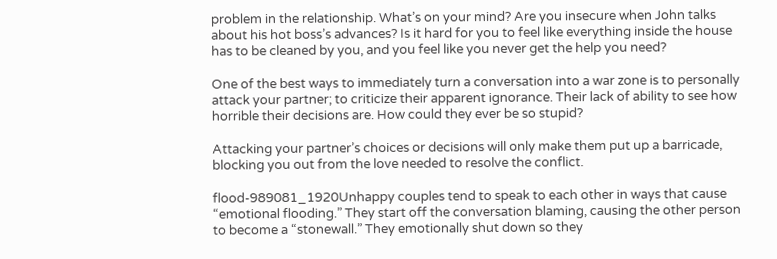problem in the relationship. What’s on your mind? Are you insecure when John talks about his hot boss’s advances? Is it hard for you to feel like everything inside the house has to be cleaned by you, and you feel like you never get the help you need?

One of the best ways to immediately turn a conversation into a war zone is to personally attack your partner; to criticize their apparent ignorance. Their lack of ability to see how horrible their decisions are. How could they ever be so stupid?

Attacking your partner’s choices or decisions will only make them put up a barricade, blocking you out from the love needed to resolve the conflict.

flood-989081_1920Unhappy couples tend to speak to each other in ways that cause “emotional flooding.” They start off the conversation blaming, causing the other person to become a “stonewall.” They emotionally shut down so they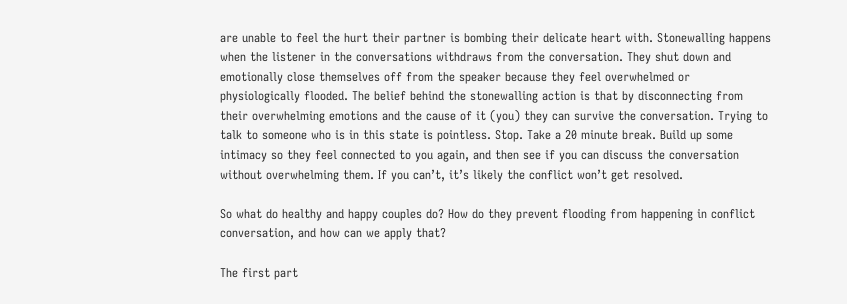are unable to feel the hurt their partner is bombing their delicate heart with. Stonewalling happens when the listener in the conversations withdraws from the conversation. They shut down and emotionally close themselves off from the speaker because they feel overwhelmed or physiologically flooded. The belief behind the stonewalling action is that by disconnecting from their overwhelming emotions and the cause of it (you) they can survive the conversation. Trying to talk to someone who is in this state is pointless. Stop. Take a 20 minute break. Build up some intimacy so they feel connected to you again, and then see if you can discuss the conversation without overwhelming them. If you can’t, it’s likely the conflict won’t get resolved.

So what do healthy and happy couples do? How do they prevent flooding from happening in conflict conversation, and how can we apply that?

The first part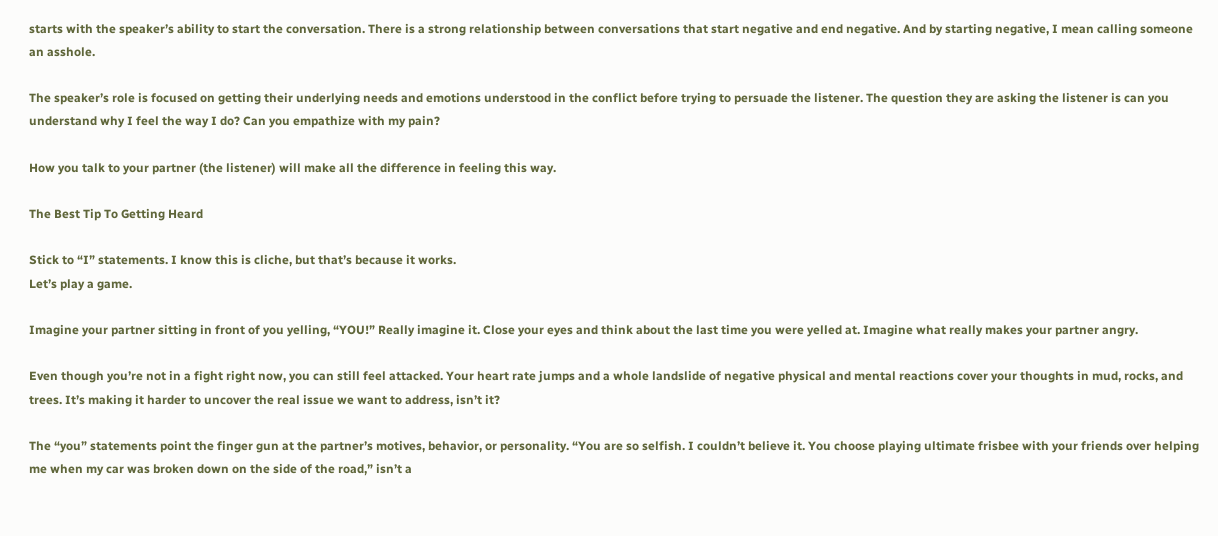starts with the speaker’s ability to start the conversation. There is a strong relationship between conversations that start negative and end negative. And by starting negative, I mean calling someone an asshole.

The speaker’s role is focused on getting their underlying needs and emotions understood in the conflict before trying to persuade the listener. The question they are asking the listener is can you understand why I feel the way I do? Can you empathize with my pain?

How you talk to your partner (the listener) will make all the difference in feeling this way.

The Best Tip To Getting Heard

Stick to “I” statements. I know this is cliche, but that’s because it works.
Let’s play a game.

Imagine your partner sitting in front of you yelling, “YOU!” Really imagine it. Close your eyes and think about the last time you were yelled at. Imagine what really makes your partner angry.

Even though you’re not in a fight right now, you can still feel attacked. Your heart rate jumps and a whole landslide of negative physical and mental reactions cover your thoughts in mud, rocks, and trees. It’s making it harder to uncover the real issue we want to address, isn’t it?

The “you” statements point the finger gun at the partner’s motives, behavior, or personality. “You are so selfish. I couldn’t believe it. You choose playing ultimate frisbee with your friends over helping me when my car was broken down on the side of the road,” isn’t a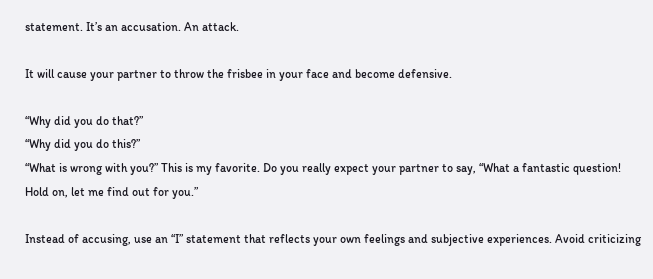statement. It’s an accusation. An attack.

It will cause your partner to throw the frisbee in your face and become defensive.

“Why did you do that?”
“Why did you do this?”
“What is wrong with you?” This is my favorite. Do you really expect your partner to say, “What a fantastic question! Hold on, let me find out for you.”

Instead of accusing, use an “I” statement that reflects your own feelings and subjective experiences. Avoid criticizing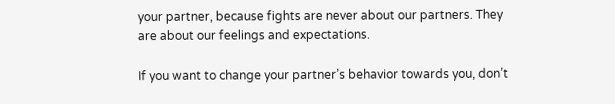your partner, because fights are never about our partners. They are about our feelings and expectations.

If you want to change your partner’s behavior towards you, don’t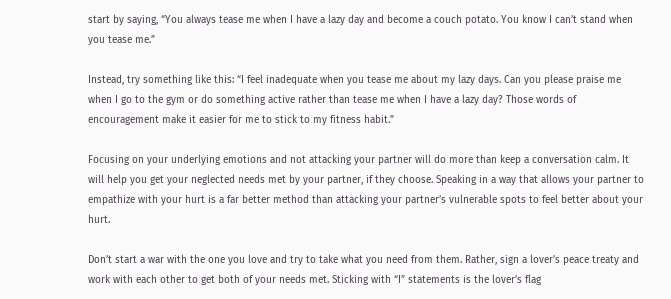start by saying, “You always tease me when I have a lazy day and become a couch potato. You know I can’t stand when you tease me.”

Instead, try something like this: “I feel inadequate when you tease me about my lazy days. Can you please praise me when I go to the gym or do something active rather than tease me when I have a lazy day? Those words of encouragement make it easier for me to stick to my fitness habit.”

Focusing on your underlying emotions and not attacking your partner will do more than keep a conversation calm. It will help you get your neglected needs met by your partner, if they choose. Speaking in a way that allows your partner to empathize with your hurt is a far better method than attacking your partner’s vulnerable spots to feel better about your hurt.

Don’t start a war with the one you love and try to take what you need from them. Rather, sign a lover’s peace treaty and work with each other to get both of your needs met. Sticking with “I” statements is the lover’s flag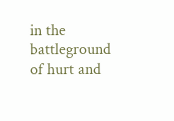in the battleground of hurt and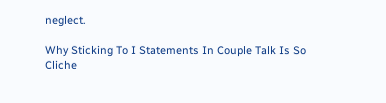neglect.

Why Sticking To I Statements In Couple Talk Is So Cliche